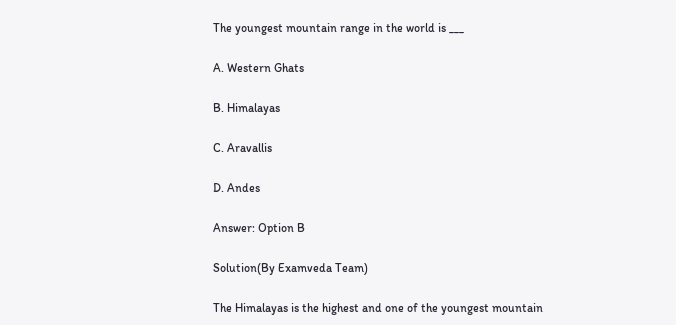The youngest mountain range in the world is ___

A. Western Ghats

B. Himalayas

C. Aravallis

D. Andes

Answer: Option B

Solution(By Examveda Team)

The Himalayas is the highest and one of the youngest mountain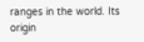ranges in the world. Its origin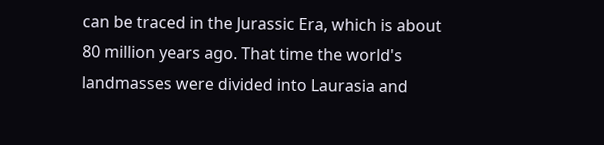can be traced in the Jurassic Era, which is about 80 million years ago. That time the world's landmasses were divided into Laurasia and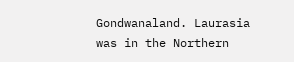Gondwanaland. Laurasia was in the Northern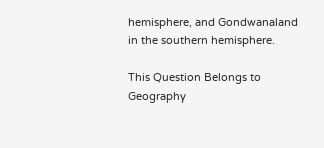hemisphere, and Gondwanaland in the southern hemisphere.

This Question Belongs to Geography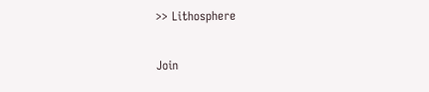>> Lithosphere

Join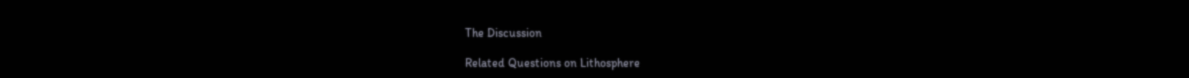The Discussion

Related Questions on Lithosphere